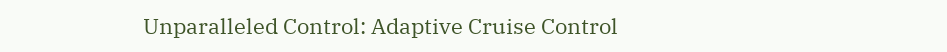Unparalleled Control: Adaptive Cruise Control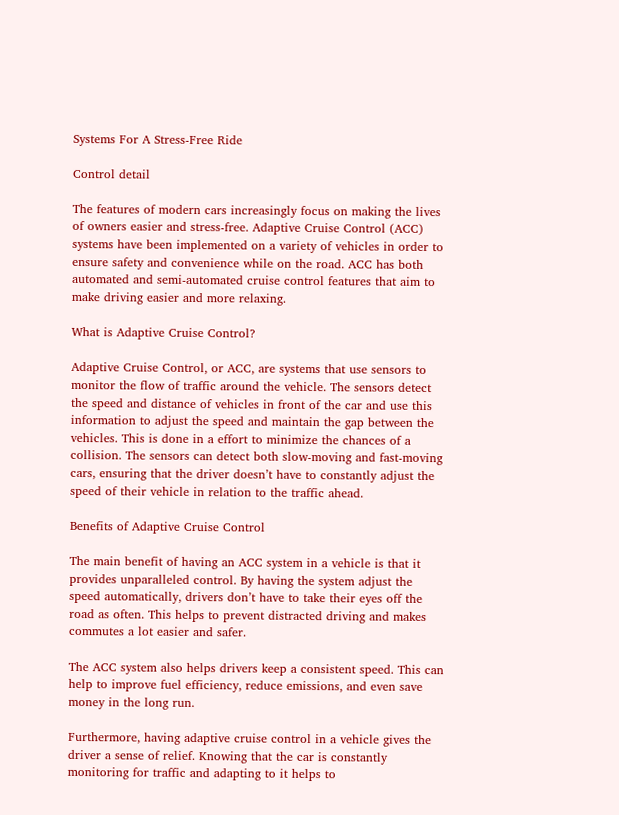Systems For A Stress-Free Ride

Control detail

The features of modern cars increasingly focus on making the lives of owners easier and stress-free. Adaptive Cruise Control (ACC) systems have been implemented on a variety of vehicles in order to ensure safety and convenience while on the road. ACC has both automated and semi-automated cruise control features that aim to make driving easier and more relaxing.

What is Adaptive Cruise Control?

Adaptive Cruise Control, or ACC, are systems that use sensors to monitor the flow of traffic around the vehicle. The sensors detect the speed and distance of vehicles in front of the car and use this information to adjust the speed and maintain the gap between the vehicles. This is done in a effort to minimize the chances of a collision. The sensors can detect both slow-moving and fast-moving cars, ensuring that the driver doesn’t have to constantly adjust the speed of their vehicle in relation to the traffic ahead.

Benefits of Adaptive Cruise Control

The main benefit of having an ACC system in a vehicle is that it provides unparalleled control. By having the system adjust the speed automatically, drivers don’t have to take their eyes off the road as often. This helps to prevent distracted driving and makes commutes a lot easier and safer.

The ACC system also helps drivers keep a consistent speed. This can help to improve fuel efficiency, reduce emissions, and even save money in the long run.

Furthermore, having adaptive cruise control in a vehicle gives the driver a sense of relief. Knowing that the car is constantly monitoring for traffic and adapting to it helps to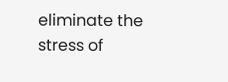eliminate the stress of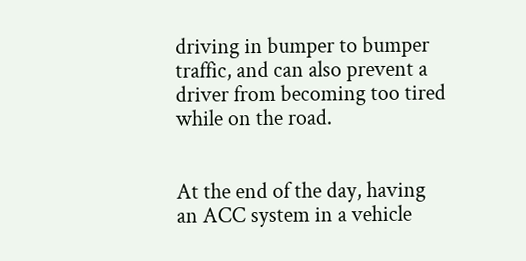driving in bumper to bumper traffic, and can also prevent a driver from becoming too tired while on the road.


At the end of the day, having an ACC system in a vehicle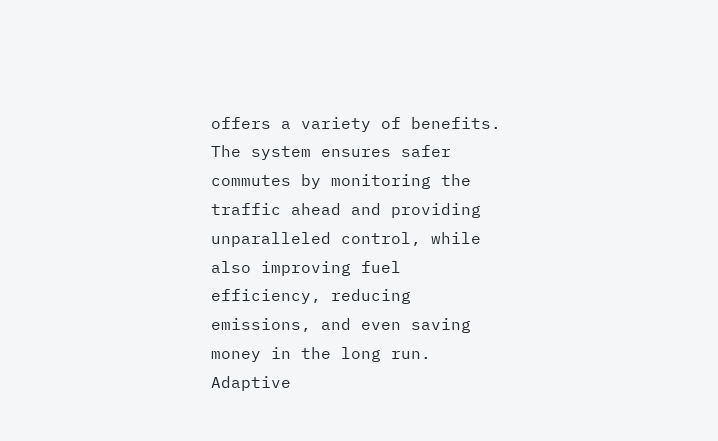offers a variety of benefits. The system ensures safer commutes by monitoring the traffic ahead and providing unparalleled control, while also improving fuel efficiency, reducing emissions, and even saving money in the long run. Adaptive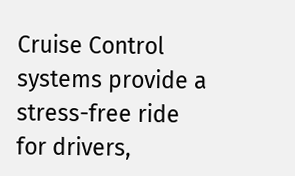Cruise Control systems provide a stress-free ride for drivers,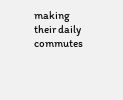making their daily commutes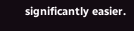significantly easier.